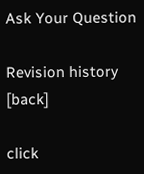Ask Your Question

Revision history [back]

click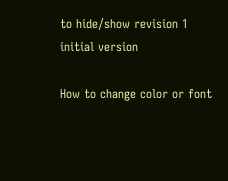to hide/show revision 1
initial version

How to change color or font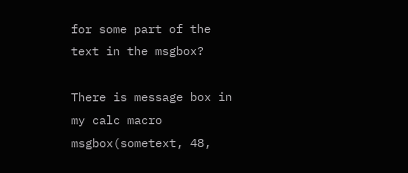for some part of the text in the msgbox?

There is message box in my calc macro msgbox(sometext, 48,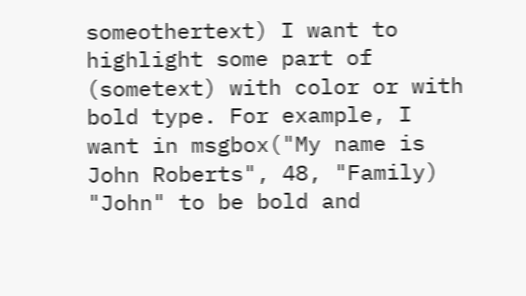someothertext) I want to highlight some part of (sometext) with color or with bold type. For example, I want in msgbox("My name is John Roberts", 48, "Family) "John" to be bold and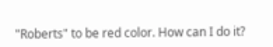"Roberts" to be red color. How can I do it?